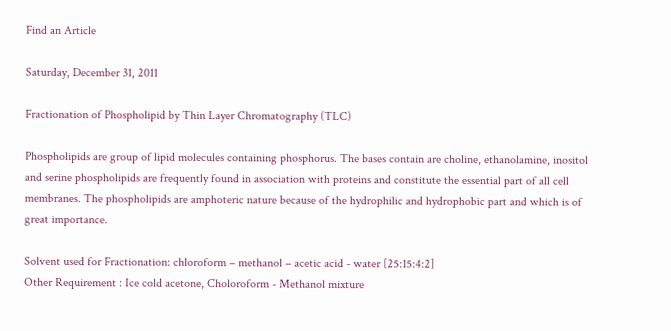Find an Article

Saturday, December 31, 2011

Fractionation of Phospholipid by Thin Layer Chromatography (TLC)

Phospholipids are group of lipid molecules containing phosphorus. The bases contain are choline, ethanolamine, inositol and serine phospholipids are frequently found in association with proteins and constitute the essential part of all cell membranes. The phospholipids are amphoteric nature because of the hydrophilic and hydrophobic part and which is of great importance.

Solvent used for Fractionation: chloroform – methanol – acetic acid - water [25:15:4:2]
Other Requirement : Ice cold acetone, Choloroform - Methanol mixture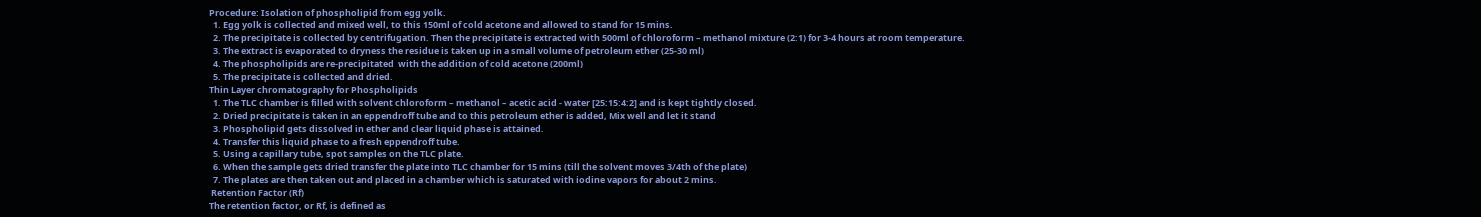Procedure: Isolation of phospholipid from egg yolk.
  1. Egg yolk is collected and mixed well, to this 150ml of cold acetone and allowed to stand for 15 mins.
  2. The precipitate is collected by centrifugation. Then the precipitate is extracted with 500ml of chloroform – methanol mixture (2:1) for 3-4 hours at room temperature.
  3. The extract is evaporated to dryness the residue is taken up in a small volume of petroleum ether (25-30 ml)
  4. The phospholipids are re-precipitated  with the addition of cold acetone (200ml)
  5. The precipitate is collected and dried.
Thin Layer chromatography for Phospholipids
  1. The TLC chamber is filled with solvent chloroform – methanol – acetic acid - water [25:15:4:2] and is kept tightly closed.
  2. Dried precipitate is taken in an eppendroff tube and to this petroleum ether is added, Mix well and let it stand
  3. Phospholipid gets dissolved in ether and clear liquid phase is attained.
  4. Transfer this liquid phase to a fresh eppendroff tube.
  5. Using a capillary tube, spot samples on the TLC plate.
  6. When the sample gets dried transfer the plate into TLC chamber for 15 mins (till the solvent moves 3/4th of the plate)
  7. The plates are then taken out and placed in a chamber which is saturated with iodine vapors for about 2 mins.
 Retention Factor (Rf)
The retention factor, or Rf, is defined as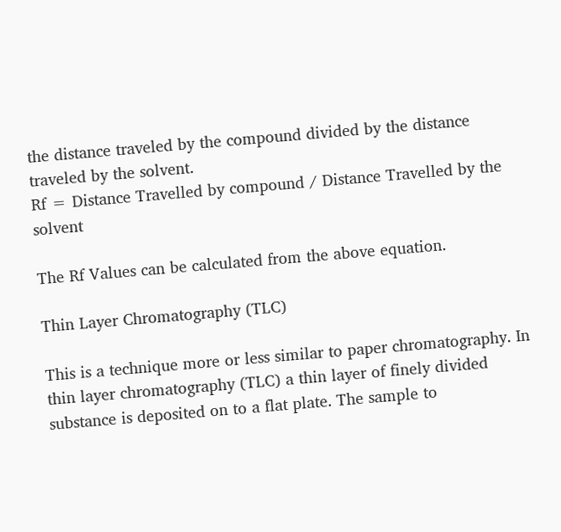the distance traveled by the compound divided by the distance traveled by the solvent.
Rf = Distance Travelled by compound / Distance Travelled by the solvent

The Rf Values can be calculated from the above equation.

Thin Layer Chromatography (TLC)

This is a technique more or less similar to paper chromatography. In thin layer chromatography (TLC) a thin layer of finely divided substance is deposited on to a flat plate. The sample to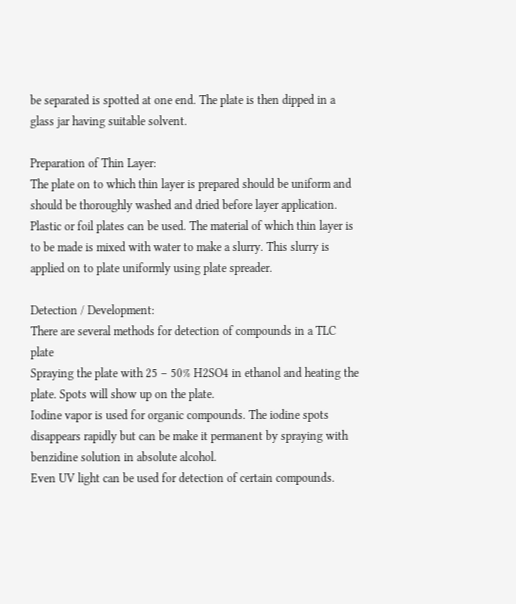be separated is spotted at one end. The plate is then dipped in a glass jar having suitable solvent.

Preparation of Thin Layer:
The plate on to which thin layer is prepared should be uniform and should be thoroughly washed and dried before layer application. Plastic or foil plates can be used. The material of which thin layer is to be made is mixed with water to make a slurry. This slurry is applied on to plate uniformly using plate spreader.

Detection / Development:
There are several methods for detection of compounds in a TLC plate
Spraying the plate with 25 – 50% H2SO4 in ethanol and heating the plate. Spots will show up on the plate.
Iodine vapor is used for organic compounds. The iodine spots disappears rapidly but can be make it permanent by spraying with benzidine solution in absolute alcohol.
Even UV light can be used for detection of certain compounds.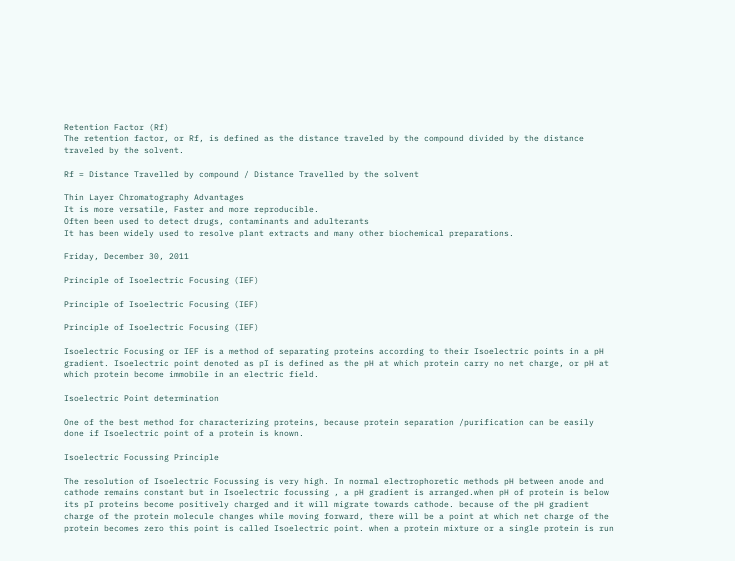Retention Factor (Rf)
The retention factor, or Rf, is defined as the distance traveled by the compound divided by the distance traveled by the solvent.

Rf = Distance Travelled by compound / Distance Travelled by the solvent

Thin Layer Chromatography Advantages
It is more versatile, Faster and more reproducible.
Often been used to detect drugs, contaminants and adulterants
It has been widely used to resolve plant extracts and many other biochemical preparations.

Friday, December 30, 2011

Principle of Isoelectric Focusing (IEF)

Principle of Isoelectric Focusing (IEF)

Principle of Isoelectric Focusing (IEF)

Isoelectric Focusing or IEF is a method of separating proteins according to their Isoelectric points in a pH gradient. Isoelectric point denoted as pI is defined as the pH at which protein carry no net charge, or pH at which protein become immobile in an electric field.

Isoelectric Point determination

One of the best method for characterizing proteins, because protein separation /purification can be easily done if Isoelectric point of a protein is known.

Isoelectric Focussing Principle

The resolution of Isoelectric Focussing is very high. In normal electrophoretic methods pH between anode and cathode remains constant but in Isoelectric focussing , a pH gradient is arranged.when pH of protein is below its pI proteins become positively charged and it will migrate towards cathode. because of the pH gradient charge of the protein molecule changes while moving forward, there will be a point at which net charge of the protein becomes zero this point is called Isoelectric point. when a protein mixture or a single protein is run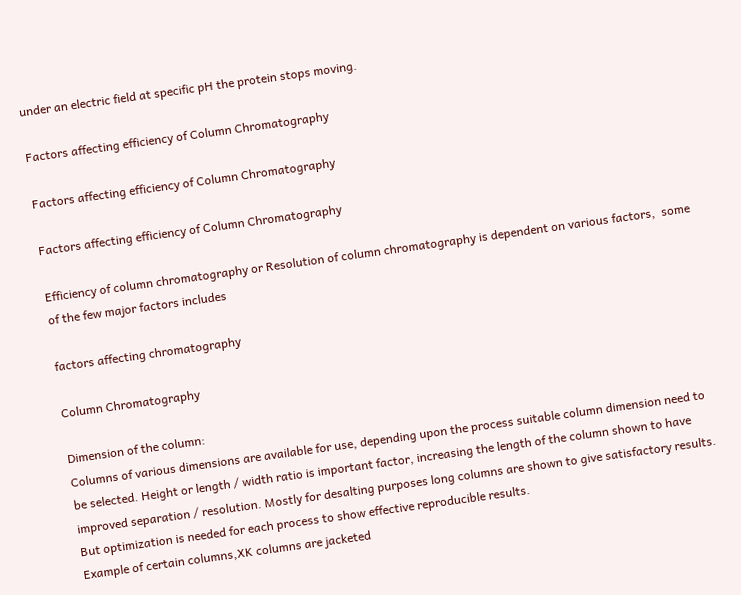under an electric field at specific pH the protein stops moving.

Factors affecting efficiency of Column Chromatography

Factors affecting efficiency of Column Chromatography

Factors affecting efficiency of Column Chromatography

Efficiency of column chromatography or Resolution of column chromatography is dependent on various factors,  some of the few major factors includes

factors affecting chromatography

Column Chromatography

Dimension of the column:
Columns of various dimensions are available for use, depending upon the process suitable column dimension need to be selected. Height or length / width ratio is important factor, increasing the length of the column shown to have improved separation / resolution. Mostly for desalting purposes long columns are shown to give satisfactory results. But optimization is needed for each process to show effective reproducible results.
Example of certain columns,XK columns are jacketed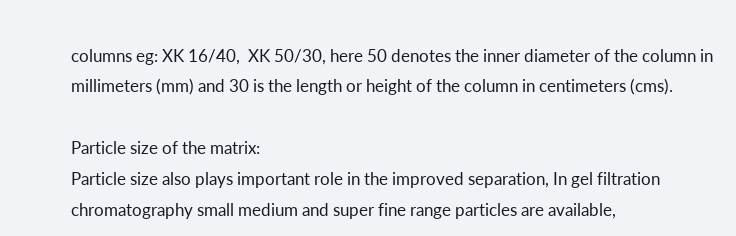columns eg: XK 16/40,  XK 50/30, here 50 denotes the inner diameter of the column in millimeters (mm) and 30 is the length or height of the column in centimeters (cms).

Particle size of the matrix:
Particle size also plays important role in the improved separation, In gel filtration chromatography small medium and super fine range particles are available,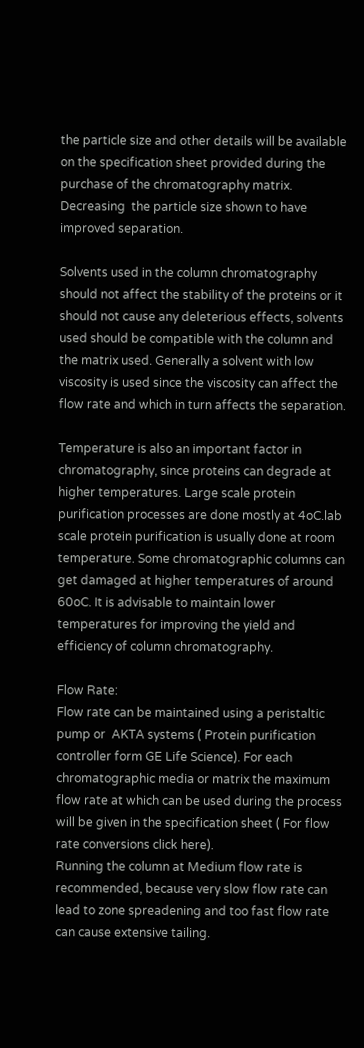the particle size and other details will be available on the specification sheet provided during the purchase of the chromatography matrix. Decreasing  the particle size shown to have improved separation.

Solvents used in the column chromatography should not affect the stability of the proteins or it should not cause any deleterious effects, solvents used should be compatible with the column and the matrix used. Generally a solvent with low viscosity is used since the viscosity can affect the flow rate and which in turn affects the separation.

Temperature is also an important factor in chromatography, since proteins can degrade at higher temperatures. Large scale protein purification processes are done mostly at 4oC.lab scale protein purification is usually done at room temperature. Some chromatographic columns can get damaged at higher temperatures of around 60oC. It is advisable to maintain lower temperatures for improving the yield and efficiency of column chromatography.

Flow Rate:
Flow rate can be maintained using a peristaltic pump or  AKTA systems ( Protein purification controller form GE Life Science). For each chromatographic media or matrix the maximum flow rate at which can be used during the process will be given in the specification sheet ( For flow rate conversions click here).
Running the column at Medium flow rate is recommended, because very slow flow rate can lead to zone spreadening and too fast flow rate can cause extensive tailing.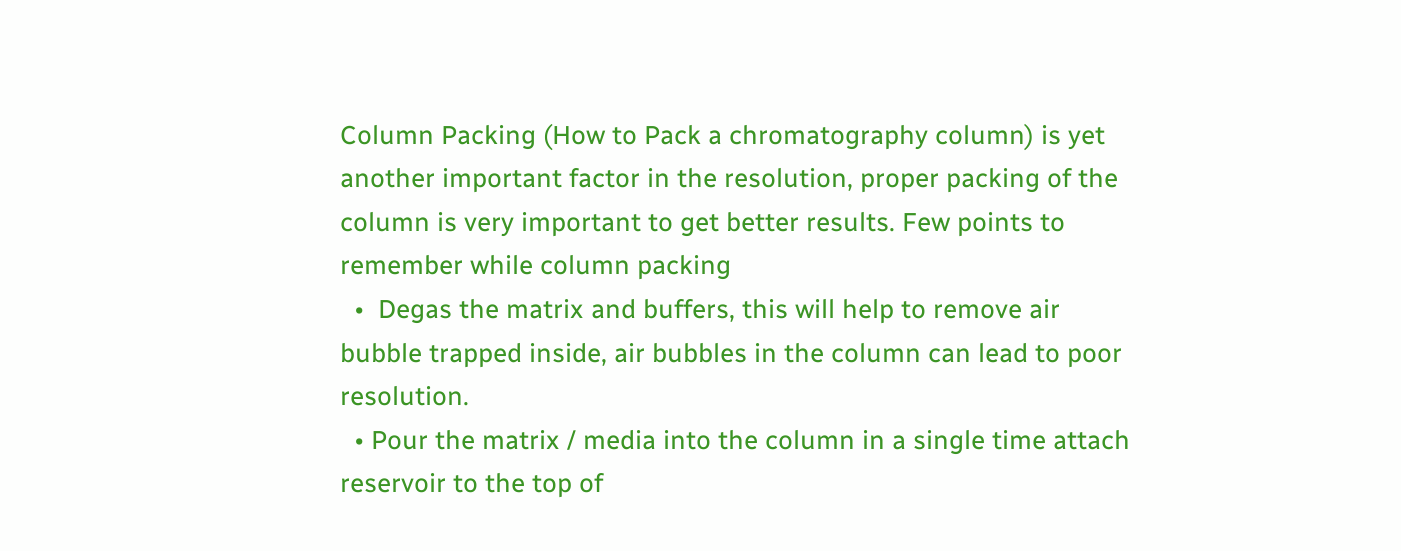Column Packing (How to Pack a chromatography column) is yet another important factor in the resolution, proper packing of the column is very important to get better results. Few points to remember while column packing
  •  Degas the matrix and buffers, this will help to remove air bubble trapped inside, air bubbles in the column can lead to poor resolution.
  • Pour the matrix / media into the column in a single time attach reservoir to the top of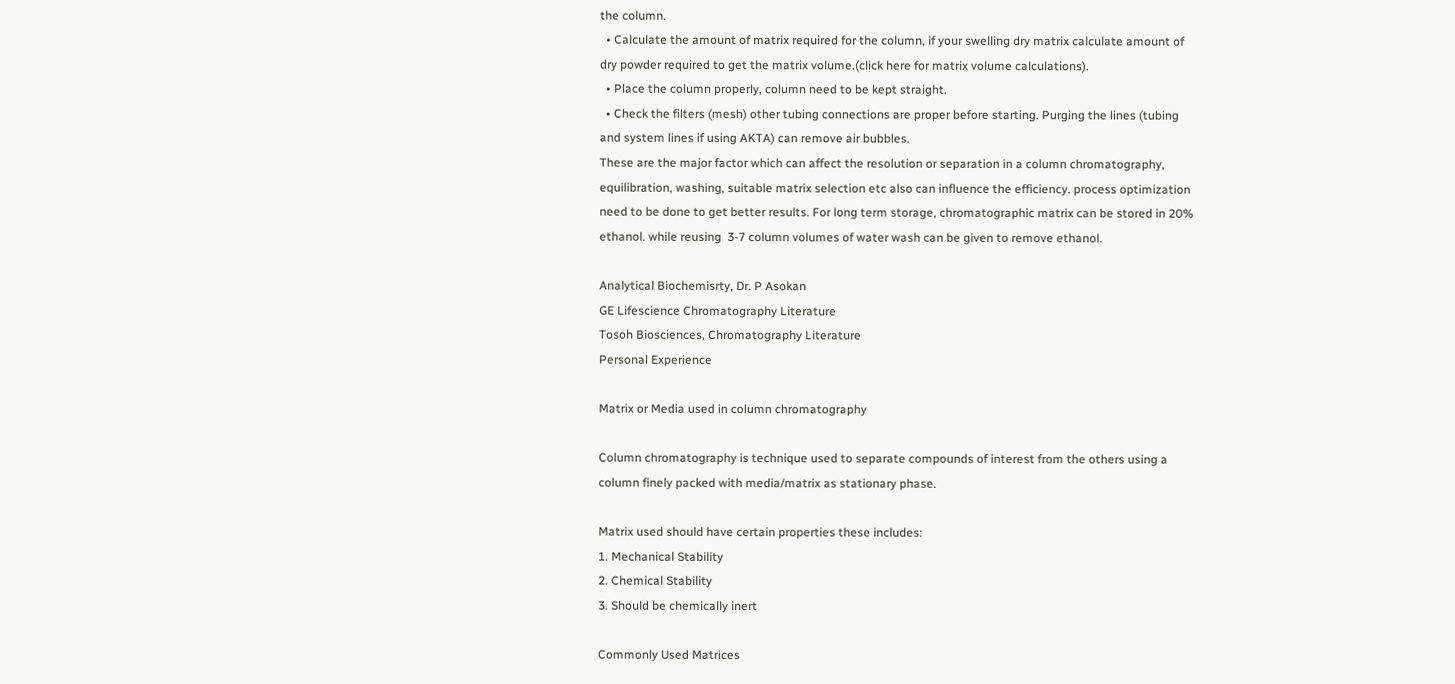the column.
  • Calculate the amount of matrix required for the column, if your swelling dry matrix calculate amount of dry powder required to get the matrix volume.(click here for matrix volume calculations).
  • Place the column properly, column need to be kept straight.
  • Check the filters (mesh) other tubing connections are proper before starting. Purging the lines (tubing and system lines if using AKTA) can remove air bubbles.
These are the major factor which can affect the resolution or separation in a column chromatography, equilibration, washing, suitable matrix selection etc also can influence the efficiency. process optimization need to be done to get better results. For long term storage, chromatographic matrix can be stored in 20% ethanol. while reusing  3-7 column volumes of water wash can be given to remove ethanol.

Analytical Biochemisrty, Dr. P Asokan
GE Lifescience Chromatography Literature
Tosoh Biosciences, Chromatography Literature
Personal Experience

Matrix or Media used in column chromatography

Column chromatography is technique used to separate compounds of interest from the others using a column finely packed with media/matrix as stationary phase.

Matrix used should have certain properties these includes:
1. Mechanical Stability
2. Chemical Stability
3. Should be chemically inert

Commonly Used Matrices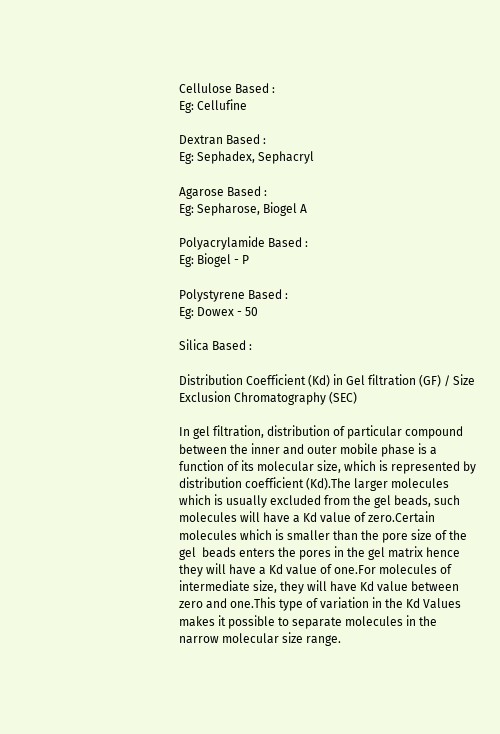Cellulose Based :
Eg: Cellufine

Dextran Based :
Eg: Sephadex, Sephacryl

Agarose Based :
Eg: Sepharose, Biogel A

Polyacrylamide Based :
Eg: Biogel - P

Polystyrene Based :
Eg: Dowex - 50

Silica Based :

Distribution Coefficient (Kd) in Gel filtration (GF) / Size Exclusion Chromatography (SEC)

In gel filtration, distribution of particular compound between the inner and outer mobile phase is a function of its molecular size, which is represented by distribution coefficient (Kd).The larger molecules which is usually excluded from the gel beads, such molecules will have a Kd value of zero.Certain molecules which is smaller than the pore size of the gel  beads enters the pores in the gel matrix hence they will have a Kd value of one.For molecules of intermediate size, they will have Kd value between zero and one.This type of variation in the Kd Values makes it possible to separate molecules in the narrow molecular size range.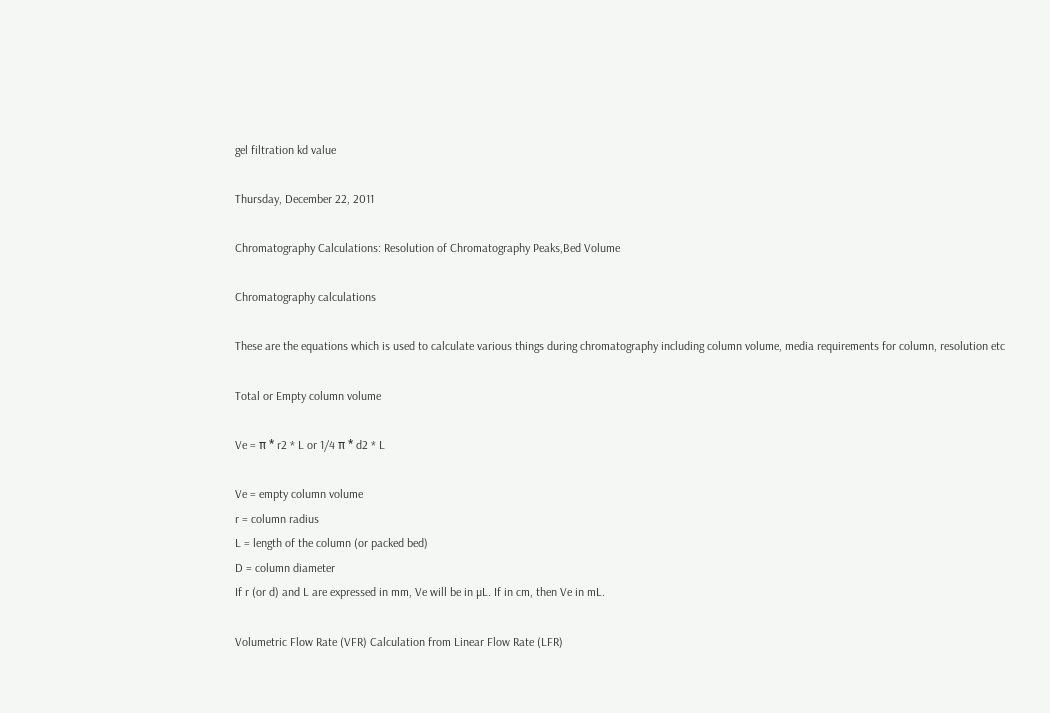gel filtration kd value

Thursday, December 22, 2011

Chromatography Calculations: Resolution of Chromatography Peaks,Bed Volume

Chromatography calculations

These are the equations which is used to calculate various things during chromatography including column volume, media requirements for column, resolution etc

Total or Empty column volume

Ve = π * r2 * L or 1/4 π * d2 * L

Ve = empty column volume
r = column radius
L = length of the column (or packed bed)
D = column diameter
If r (or d) and L are expressed in mm, Ve will be in µL. If in cm, then Ve in mL.

Volumetric Flow Rate (VFR) Calculation from Linear Flow Rate (LFR)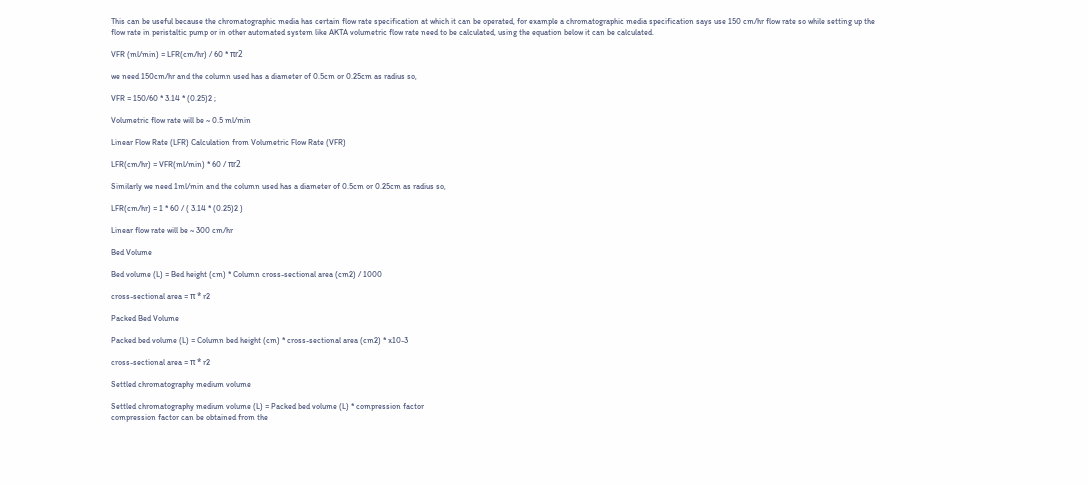This can be useful because the chromatographic media has certain flow rate specification at which it can be operated, for example a chromatographic media specification says use 150 cm/hr flow rate so while setting up the flow rate in peristaltic pump or in other automated system like AKTA volumetric flow rate need to be calculated, using the equation below it can be calculated.

VFR (ml/min) = LFR(cm/hr) / 60 * πr2

we need 150cm/hr and the column used has a diameter of 0.5cm or 0.25cm as radius so,

VFR = 150/60 * 3.14 * (0.25)2 ;

Volumetric flow rate will be ~ 0.5 ml/min

Linear Flow Rate (LFR) Calculation from Volumetric Flow Rate (VFR)

LFR(cm/hr) = VFR(ml/min) * 60 / πr2

Similarly we need 1ml/min and the column used has a diameter of 0.5cm or 0.25cm as radius so,

LFR(cm/hr) = 1 * 60 / ( 3.14 * (0.25)2 )

Linear flow rate will be ~ 300 cm/hr

Bed Volume

Bed volume (L) = Bed height (cm) * Column cross-sectional area (cm2) / 1000

cross-sectional area = π * r2

Packed Bed Volume

Packed bed volume (L) = Column bed height (cm) * cross-sectional area (cm2) * x10-3

cross-sectional area = π * r2

Settled chromatography medium volume

Settled chromatography medium volume (L) = Packed bed volume (L) * compression factor
compression factor can be obtained from the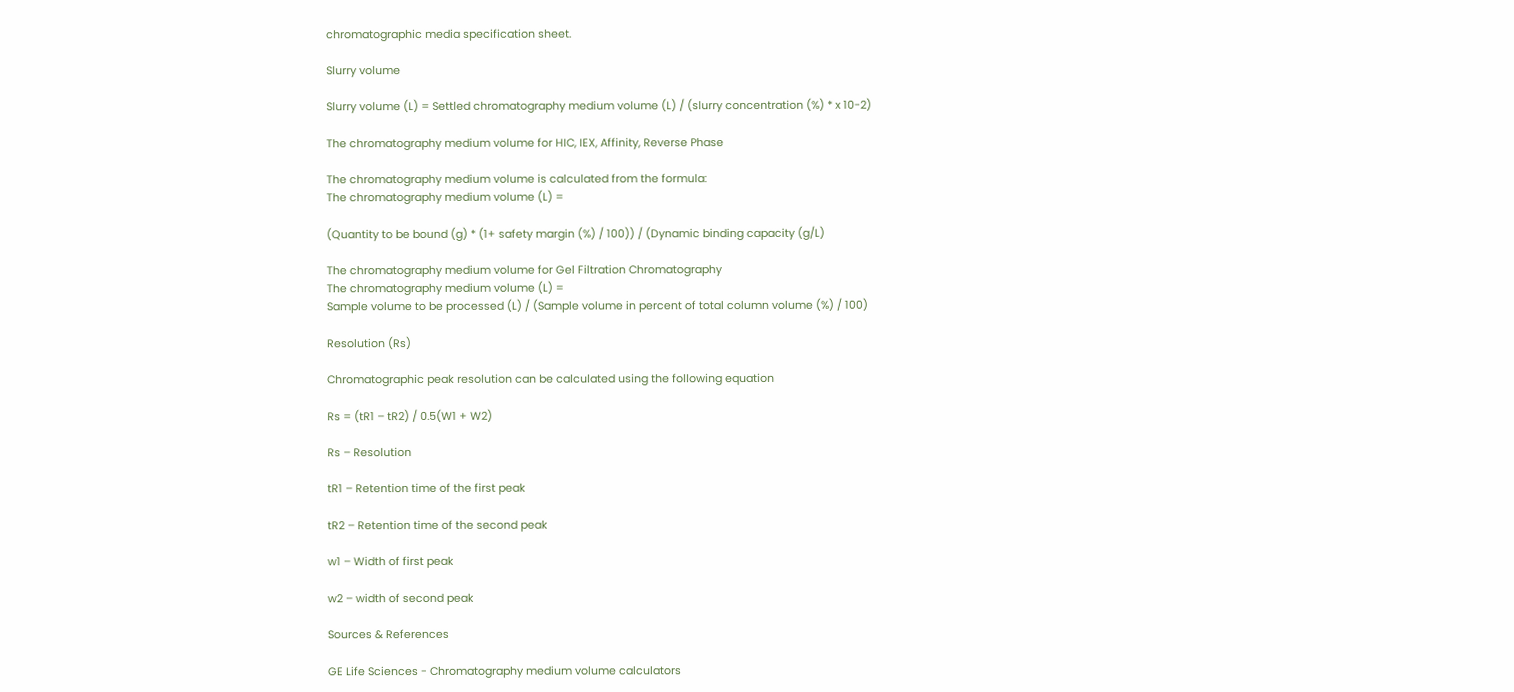chromatographic media specification sheet.

Slurry volume

Slurry volume (L) = Settled chromatography medium volume (L) / (slurry concentration (%) * x 10-2)

The chromatography medium volume for HIC, IEX, Affinity, Reverse Phase

The chromatography medium volume is calculated from the formula:
The chromatography medium volume (L) =

(Quantity to be bound (g) * (1+ safety margin (%) / 100)) / (Dynamic binding capacity (g/L)

The chromatography medium volume for Gel Filtration Chromatography
The chromatography medium volume (L) =
Sample volume to be processed (L) / (Sample volume in percent of total column volume (%) / 100)

Resolution (Rs)

Chromatographic peak resolution can be calculated using the following equation

Rs = (tR1 – tR2) / 0.5(W1 + W2)

Rs – Resolution

tR1 – Retention time of the first peak

tR2 – Retention time of the second peak

w1 – Width of first peak

w2 – width of second peak

Sources & References

GE Life Sciences - Chromatography medium volume calculators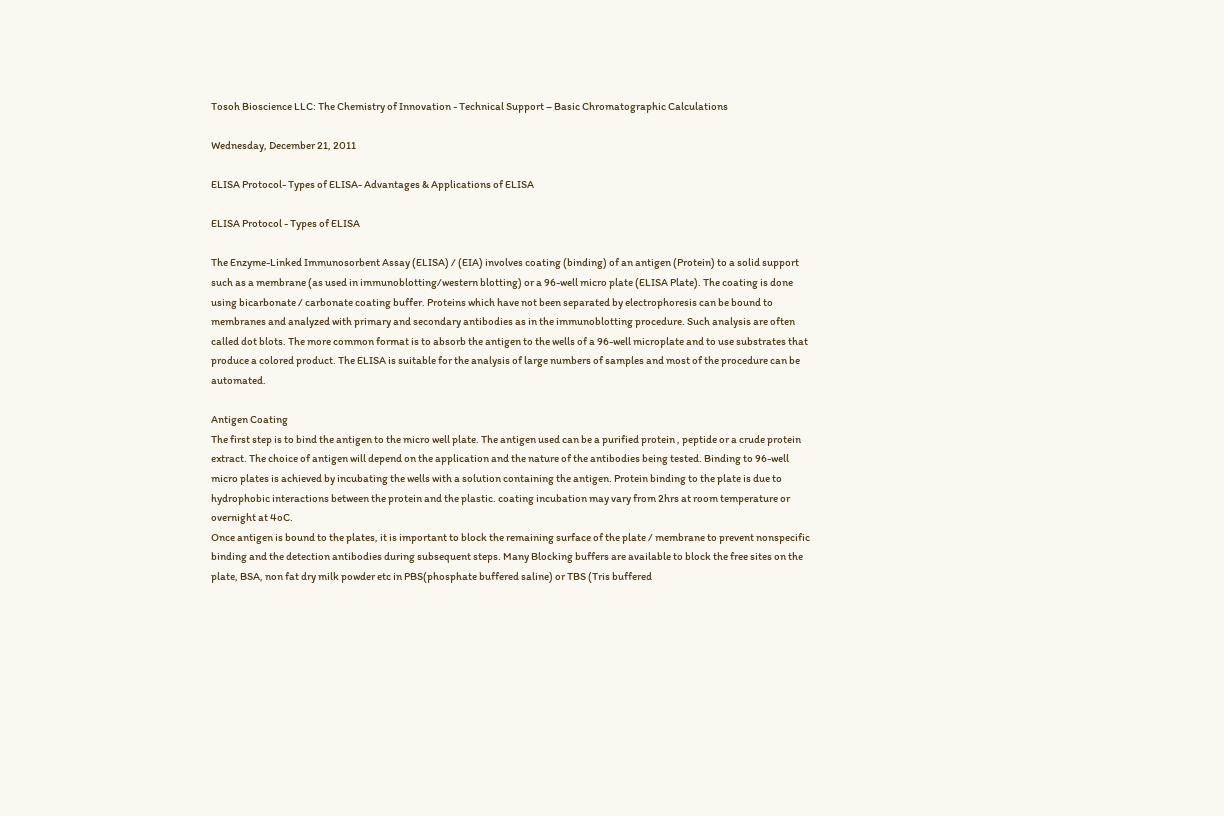Tosoh Bioscience LLC: The Chemistry of Innovation - Technical Support – Basic Chromatographic Calculations

Wednesday, December 21, 2011

ELISA Protocol- Types of ELISA- Advantages & Applications of ELISA

ELISA Protocol - Types of ELISA

The Enzyme-Linked Immunosorbent Assay (ELISA) / (EIA) involves coating (binding) of an antigen (Protein) to a solid support such as a membrane (as used in immunoblotting/western blotting) or a 96-well micro plate (ELISA Plate). The coating is done using bicarbonate / carbonate coating buffer. Proteins which have not been separated by electrophoresis can be bound to membranes and analyzed with primary and secondary antibodies as in the immunoblotting procedure. Such analysis are often called dot blots. The more common format is to absorb the antigen to the wells of a 96-well microplate and to use substrates that produce a colored product. The ELISA is suitable for the analysis of large numbers of samples and most of the procedure can be automated.

Antigen Coating
The first step is to bind the antigen to the micro well plate. The antigen used can be a purified protein , peptide or a crude protein extract. The choice of antigen will depend on the application and the nature of the antibodies being tested. Binding to 96-well micro plates is achieved by incubating the wells with a solution containing the antigen. Protein binding to the plate is due to hydrophobic interactions between the protein and the plastic. coating incubation may vary from 2hrs at room temperature or overnight at 4oC.
Once antigen is bound to the plates, it is important to block the remaining surface of the plate / membrane to prevent nonspecific binding and the detection antibodies during subsequent steps. Many Blocking buffers are available to block the free sites on the plate, BSA, non fat dry milk powder etc in PBS(phosphate buffered saline) or TBS (Tris buffered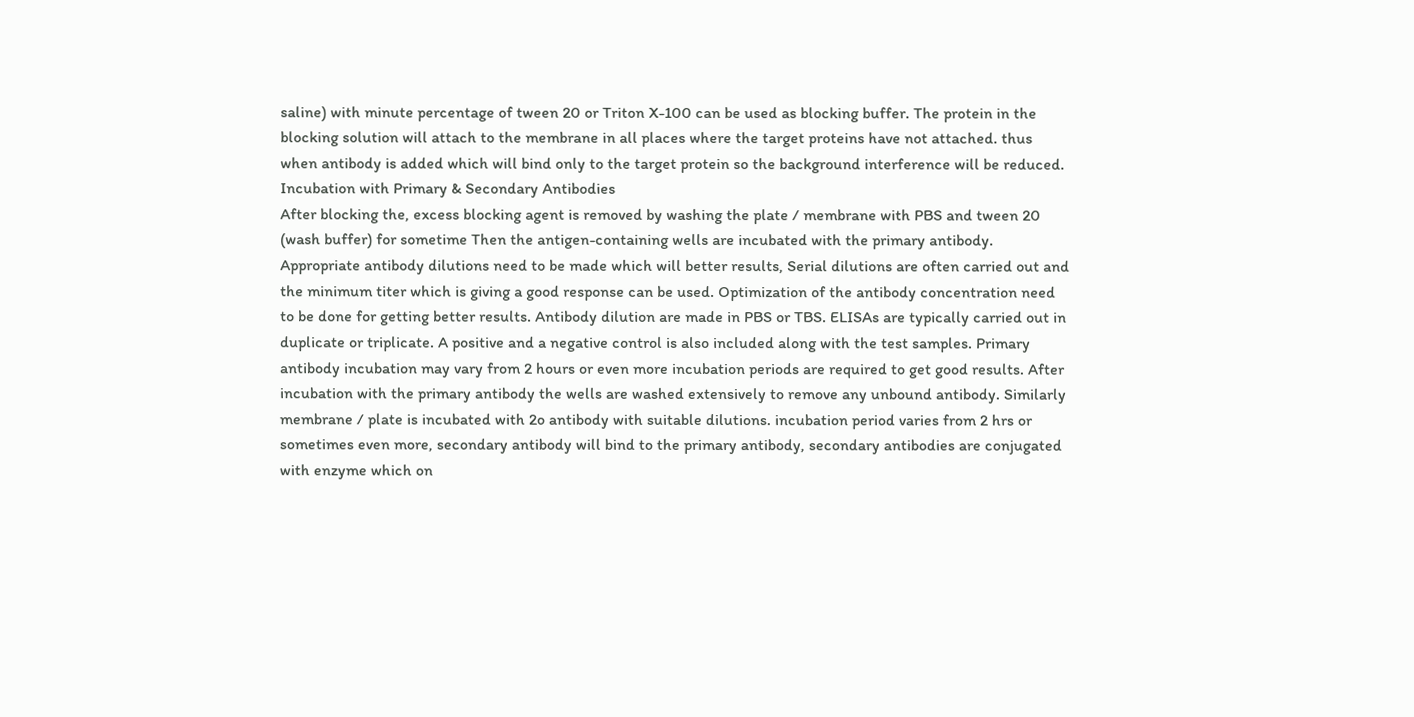saline) with minute percentage of tween 20 or Triton X-100 can be used as blocking buffer. The protein in the blocking solution will attach to the membrane in all places where the target proteins have not attached. thus when antibody is added which will bind only to the target protein so the background interference will be reduced.
Incubation with Primary & Secondary Antibodies
After blocking the, excess blocking agent is removed by washing the plate / membrane with PBS and tween 20 (wash buffer) for sometime Then the antigen-containing wells are incubated with the primary antibody. Appropriate antibody dilutions need to be made which will better results, Serial dilutions are often carried out and the minimum titer which is giving a good response can be used. Optimization of the antibody concentration need to be done for getting better results. Antibody dilution are made in PBS or TBS. ELISAs are typically carried out in duplicate or triplicate. A positive and a negative control is also included along with the test samples. Primary antibody incubation may vary from 2 hours or even more incubation periods are required to get good results. After incubation with the primary antibody the wells are washed extensively to remove any unbound antibody. Similarly membrane / plate is incubated with 2o antibody with suitable dilutions. incubation period varies from 2 hrs or sometimes even more, secondary antibody will bind to the primary antibody, secondary antibodies are conjugated with enzyme which on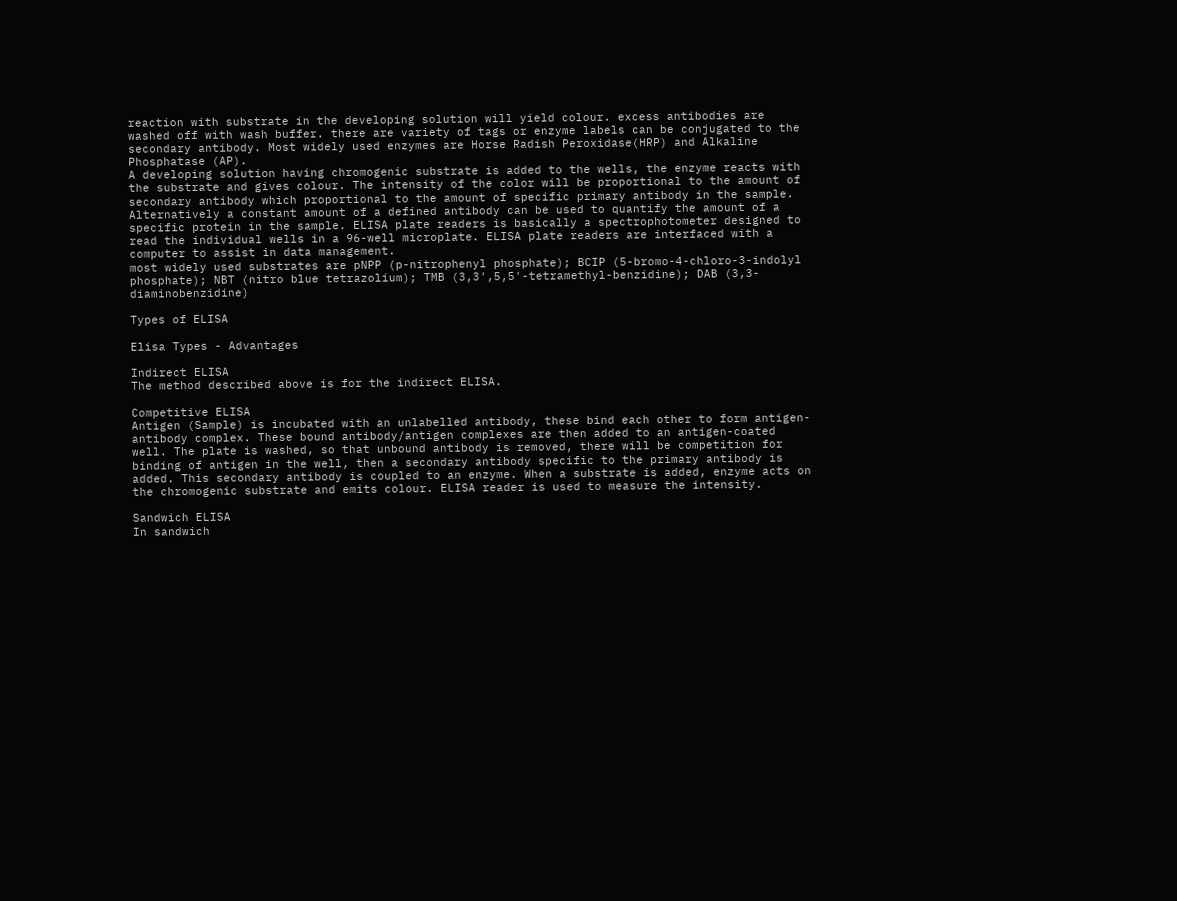reaction with substrate in the developing solution will yield colour. excess antibodies are washed off with wash buffer. there are variety of tags or enzyme labels can be conjugated to the secondary antibody. Most widely used enzymes are Horse Radish Peroxidase(HRP) and Alkaline Phosphatase (AP).
A developing solution having chromogenic substrate is added to the wells, the enzyme reacts with the substrate and gives colour. The intensity of the color will be proportional to the amount of secondary antibody which proportional to the amount of specific primary antibody in the sample. Alternatively a constant amount of a defined antibody can be used to quantify the amount of a specific protein in the sample. ELISA plate readers is basically a spectrophotometer designed to read the individual wells in a 96-well microplate. ELISA plate readers are interfaced with a computer to assist in data management.
most widely used substrates are pNPP (p-nitrophenyl phosphate); BCIP (5-bromo-4-chloro-3-indolyl phosphate); NBT (nitro blue tetrazolium); TMB (3,3',5,5'-tetramethyl-benzidine); DAB (3,3-diaminobenzidine)

Types of ELISA

Elisa Types - Advantages

Indirect ELISA
The method described above is for the indirect ELISA.

Competitive ELISA
Antigen (Sample) is incubated with an unlabelled antibody, these bind each other to form antigen-antibody complex. These bound antibody/antigen complexes are then added to an antigen-coated well. The plate is washed, so that unbound antibody is removed, there will be competition for binding of antigen in the well, then a secondary antibody specific to the primary antibody is added. This secondary antibody is coupled to an enzyme. When a substrate is added, enzyme acts on the chromogenic substrate and emits colour. ELISA reader is used to measure the intensity.

Sandwich ELISA
In sandwich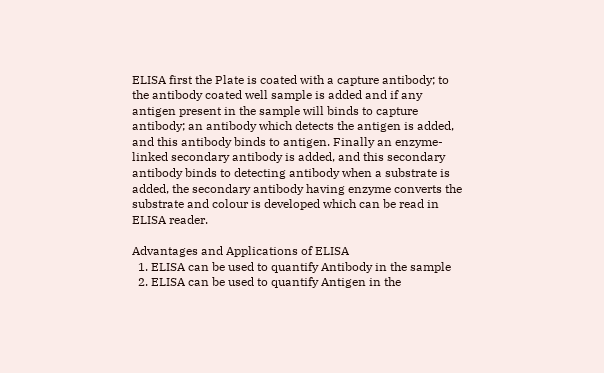ELISA first the Plate is coated with a capture antibody; to the antibody coated well sample is added and if any antigen present in the sample will binds to capture antibody; an antibody which detects the antigen is added, and this antibody binds to antigen. Finally an enzyme-linked secondary antibody is added, and this secondary antibody binds to detecting antibody when a substrate is added, the secondary antibody having enzyme converts the substrate and colour is developed which can be read in ELISA reader.

Advantages and Applications of ELISA
  1. ELISA can be used to quantify Antibody in the sample
  2. ELISA can be used to quantify Antigen in the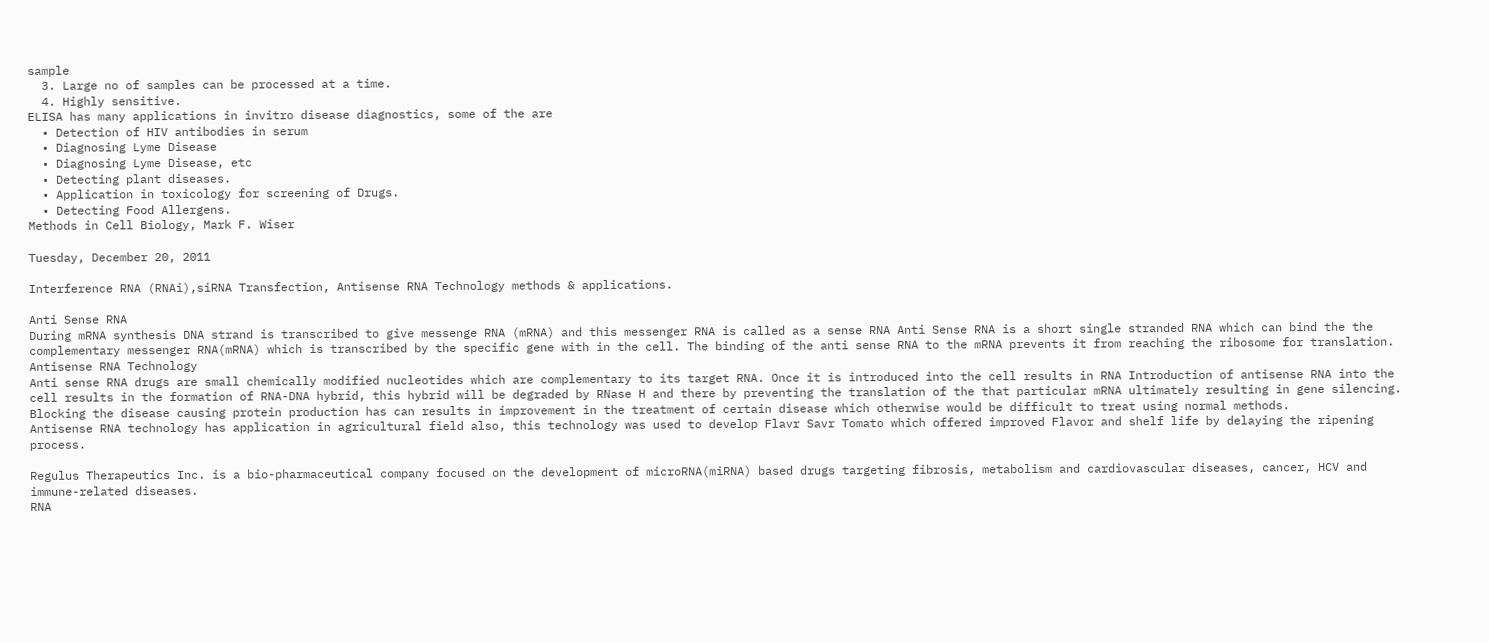sample
  3. Large no of samples can be processed at a time.
  4. Highly sensitive.
ELISA has many applications in invitro disease diagnostics, some of the are
  • Detection of HIV antibodies in serum
  • Diagnosing Lyme Disease
  • Diagnosing Lyme Disease, etc
  • Detecting plant diseases.
  • Application in toxicology for screening of Drugs.
  • Detecting Food Allergens.
Methods in Cell Biology, Mark F. Wiser

Tuesday, December 20, 2011

Interference RNA (RNAi),siRNA Transfection, Antisense RNA Technology methods & applications.

Anti Sense RNA
During mRNA synthesis DNA strand is transcribed to give messenge RNA (mRNA) and this messenger RNA is called as a sense RNA Anti Sense RNA is a short single stranded RNA which can bind the the complementary messenger RNA(mRNA) which is transcribed by the specific gene with in the cell. The binding of the anti sense RNA to the mRNA prevents it from reaching the ribosome for translation.
Antisense RNA Technology
Anti sense RNA drugs are small chemically modified nucleotides which are complementary to its target RNA. Once it is introduced into the cell results in RNA Introduction of antisense RNA into the cell results in the formation of RNA-DNA hybrid, this hybrid will be degraded by RNase H and there by preventing the translation of the that particular mRNA ultimately resulting in gene silencing. Blocking the disease causing protein production has can results in improvement in the treatment of certain disease which otherwise would be difficult to treat using normal methods.
Antisense RNA technology has application in agricultural field also, this technology was used to develop Flavr Savr Tomato which offered improved Flavor and shelf life by delaying the ripening process.

Regulus Therapeutics Inc. is a bio-pharmaceutical company focused on the development of microRNA(miRNA) based drugs targeting fibrosis, metabolism and cardiovascular diseases, cancer, HCV and immune-related diseases.
RNA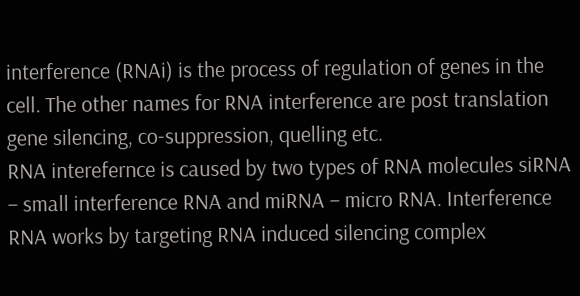interference (RNAi) is the process of regulation of genes in the cell. The other names for RNA interference are post translation gene silencing, co-suppression, quelling etc.
RNA interefernce is caused by two types of RNA molecules siRNA – small interference RNA and miRNA – micro RNA. Interference RNA works by targeting RNA induced silencing complex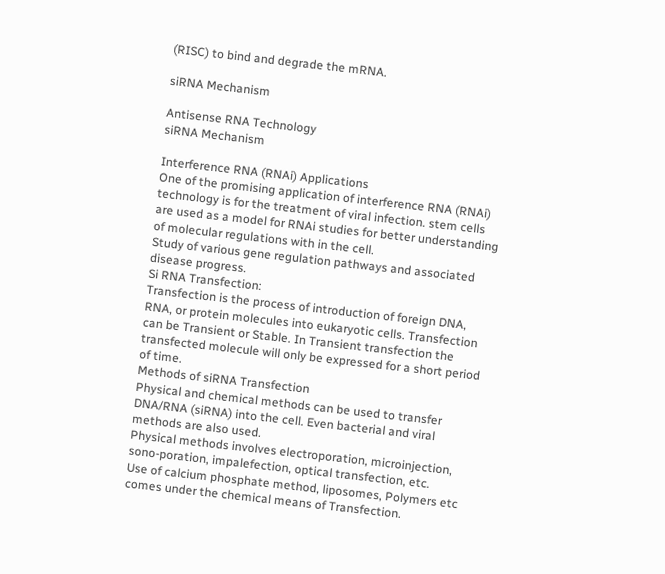(RISC) to bind and degrade the mRNA.

siRNA Mechanism

Antisense RNA Technology
siRNA Mechanism

Interference RNA (RNAi) Applications
One of the promising application of interference RNA (RNAi) technology is for the treatment of viral infection. stem cells are used as a model for RNAi studies for better understanding of molecular regulations with in the cell.
Study of various gene regulation pathways and associated disease progress.
Si RNA Transfection:
Transfection is the process of introduction of foreign DNA, RNA, or protein molecules into eukaryotic cells. Transfection can be Transient or Stable. In Transient transfection the transfected molecule will only be expressed for a short period of time.
Methods of siRNA Transfection
Physical and chemical methods can be used to transfer DNA/RNA (siRNA) into the cell. Even bacterial and viral methods are also used.
Physical methods involves electroporation, microinjection, sono-poration, impalefection, optical transfection, etc.
Use of calcium phosphate method, liposomes, Polymers etc comes under the chemical means of Transfection.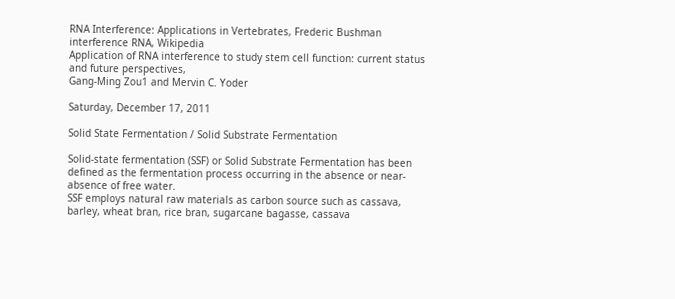RNA Interference: Applications in Vertebrates, Frederic Bushman
interference RNA, Wikipedia
Application of RNA interference to study stem cell function: current status and future perspectives,
Gang-Ming Zou1 and Mervin C. Yoder

Saturday, December 17, 2011

Solid State Fermentation / Solid Substrate Fermentation

Solid-state fermentation (SSF) or Solid Substrate Fermentation has been defined as the fermentation process occurring in the absence or near-absence of free water.
SSF employs natural raw materials as carbon source such as cassava, barley, wheat bran, rice bran, sugarcane bagasse, cassava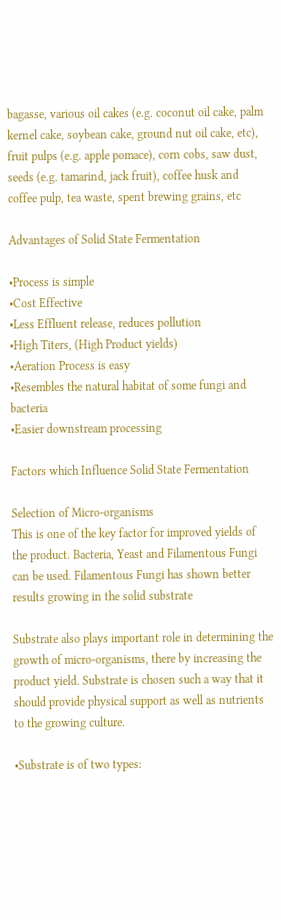bagasse, various oil cakes (e.g. coconut oil cake, palm kernel cake, soybean cake, ground nut oil cake, etc), fruit pulps (e.g. apple pomace), corn cobs, saw dust, seeds (e.g. tamarind, jack fruit), coffee husk and coffee pulp, tea waste, spent brewing grains, etc

Advantages of Solid State Fermentation

•Process is simple
•Cost Effective
•Less Effluent release, reduces pollution
•High Titers, (High Product yields)
•Aeration Process is easy
•Resembles the natural habitat of some fungi and bacteria
•Easier downstream processing

Factors which Influence Solid State Fermentation

Selection of Micro-organisms
This is one of the key factor for improved yields of the product. Bacteria, Yeast and Filamentous Fungi can be used. Filamentous Fungi has shown better results growing in the solid substrate

Substrate also plays important role in determining the growth of micro-organisms, there by increasing the product yield. Substrate is chosen such a way that it should provide physical support as well as nutrients to the growing culture.

•Substrate is of two types: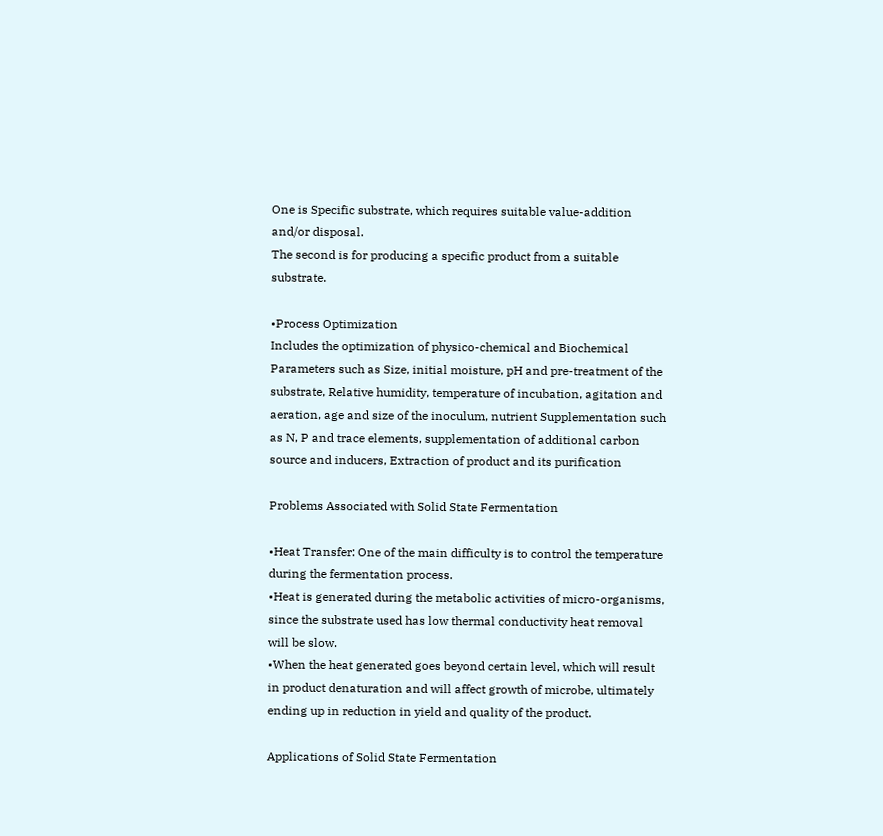One is Specific substrate, which requires suitable value-addition and/or disposal.
The second is for producing a specific product from a suitable substrate.

•Process Optimization
Includes the optimization of physico-chemical and Biochemical Parameters such as Size, initial moisture, pH and pre-treatment of the substrate, Relative humidity, temperature of incubation, agitation and aeration, age and size of the inoculum, nutrient Supplementation such as N, P and trace elements, supplementation of additional carbon source and inducers, Extraction of product and its purification

Problems Associated with Solid State Fermentation

•Heat Transfer: One of the main difficulty is to control the temperature during the fermentation process.
•Heat is generated during the metabolic activities of micro-organisms, since the substrate used has low thermal conductivity heat removal will be slow.
•When the heat generated goes beyond certain level, which will result in product denaturation and will affect growth of microbe, ultimately ending up in reduction in yield and quality of the product.

Applications of Solid State Fermentation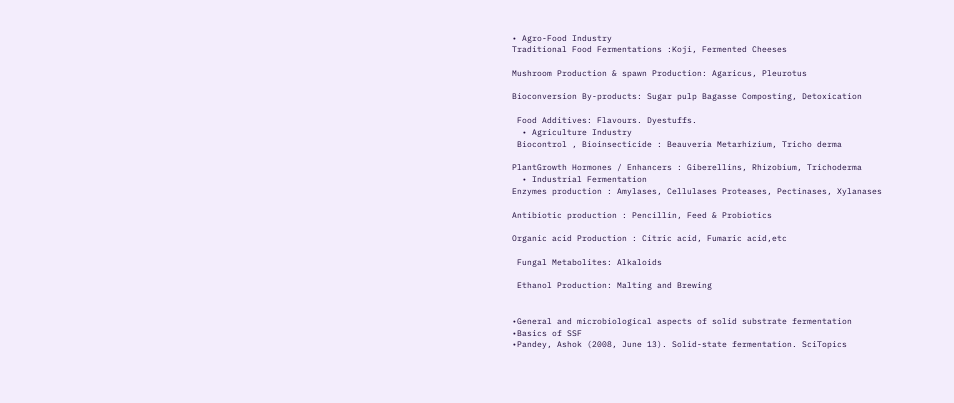• Agro-Food Industry
Traditional Food Fermentations :Koji, Fermented Cheeses

Mushroom Production & spawn Production: Agaricus, Pleurotus

Bioconversion By-products: Sugar pulp Bagasse Composting, Detoxication

 Food Additives: Flavours. Dyestuffs.
  • Agriculture Industry
 Biocontrol , Bioinsecticide : Beauveria Metarhizium, Tricho derma

PlantGrowth Hormones / Enhancers : Giberellins, Rhizobium, Trichoderma
  • Industrial Fermentation
Enzymes production : Amylases, Cellulases Proteases, Pectinases, Xylanases

Antibiotic production : Pencillin, Feed & Probiotics

Organic acid Production : Citric acid, Fumaric acid,etc

 Fungal Metabolites: Alkaloids

 Ethanol Production: Malting and Brewing


•General and microbiological aspects of solid substrate fermentation
•Basics of SSF
•Pandey, Ashok (2008, June 13). Solid-state fermentation. SciTopics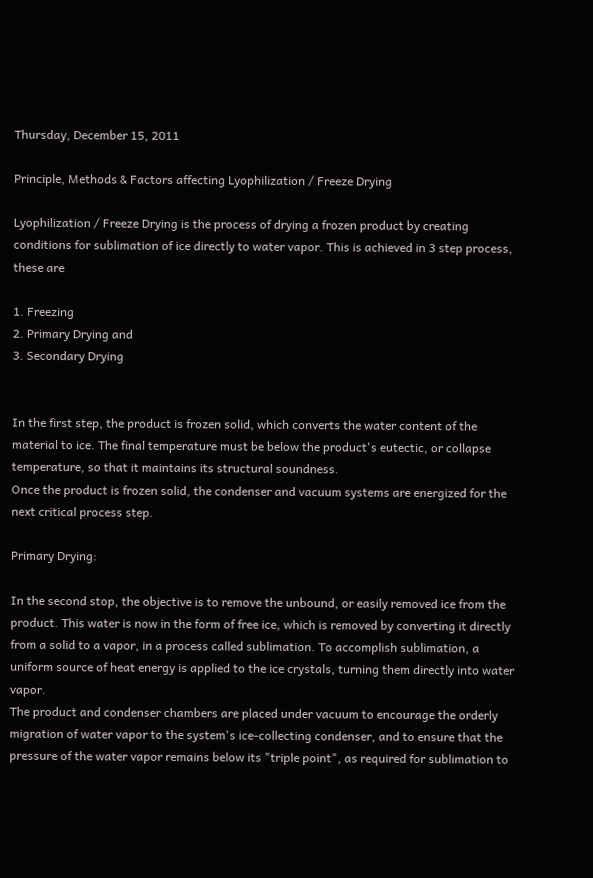Thursday, December 15, 2011

Principle, Methods & Factors affecting Lyophilization / Freeze Drying

Lyophilization / Freeze Drying is the process of drying a frozen product by creating conditions for sublimation of ice directly to water vapor. This is achieved in 3 step process, these are

1. Freezing
2. Primary Drying and
3. Secondary Drying


In the first step, the product is frozen solid, which converts the water content of the material to ice. The final temperature must be below the product's eutectic, or collapse temperature, so that it maintains its structural soundness.
Once the product is frozen solid, the condenser and vacuum systems are energized for the next critical process step.

Primary Drying:

In the second stop, the objective is to remove the unbound, or easily removed ice from the product. This water is now in the form of free ice, which is removed by converting it directly from a solid to a vapor, in a process called sublimation. To accomplish sublimation, a uniform source of heat energy is applied to the ice crystals, turning them directly into water vapor.
The product and condenser chambers are placed under vacuum to encourage the orderly migration of water vapor to the system's ice-collecting condenser, and to ensure that the pressure of the water vapor remains below its "triple point", as required for sublimation to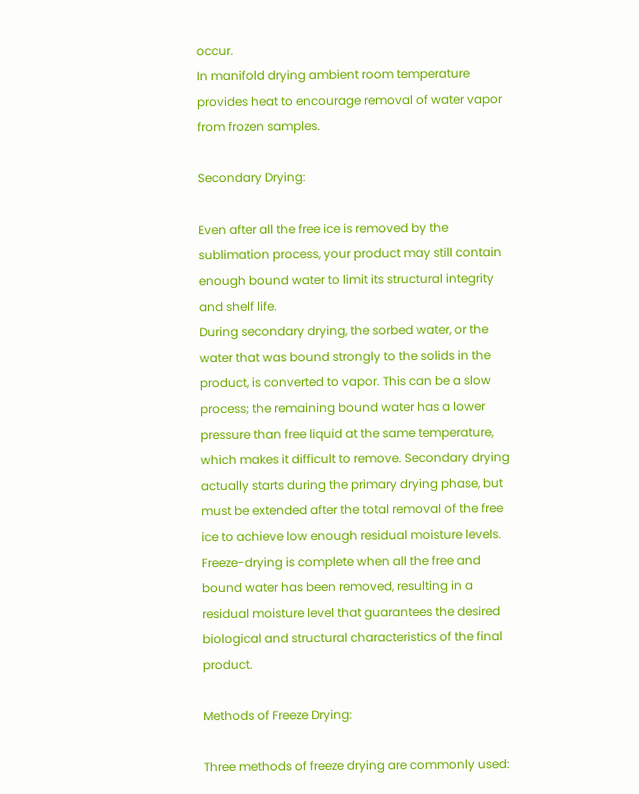occur.
In manifold drying ambient room temperature provides heat to encourage removal of water vapor from frozen samples.

Secondary Drying:

Even after all the free ice is removed by the sublimation process, your product may still contain enough bound water to limit its structural integrity and shelf life.
During secondary drying, the sorbed water, or the water that was bound strongly to the solids in the product, is converted to vapor. This can be a slow process; the remaining bound water has a lower pressure than free liquid at the same temperature, which makes it difficult to remove. Secondary drying actually starts during the primary drying phase, but must be extended after the total removal of the free ice to achieve low enough residual moisture levels.
Freeze-drying is complete when all the free and bound water has been removed, resulting in a residual moisture level that guarantees the desired biological and structural characteristics of the final product.

Methods of Freeze Drying:

Three methods of freeze drying are commonly used: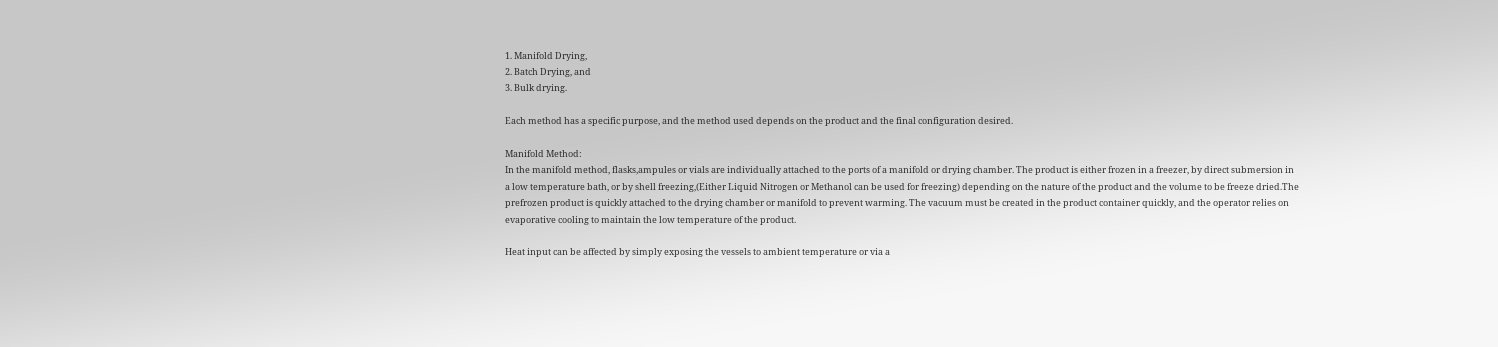1. Manifold Drying,
2. Batch Drying, and
3. Bulk drying.

Each method has a specific purpose, and the method used depends on the product and the final configuration desired.

Manifold Method:
In the manifold method, flasks,ampules or vials are individually attached to the ports of a manifold or drying chamber. The product is either frozen in a freezer, by direct submersion in a low temperature bath, or by shell freezing,(Either Liquid Nitrogen or Methanol can be used for freezing) depending on the nature of the product and the volume to be freeze dried.The prefrozen product is quickly attached to the drying chamber or manifold to prevent warming. The vacuum must be created in the product container quickly, and the operator relies on evaporative cooling to maintain the low temperature of the product.

Heat input can be affected by simply exposing the vessels to ambient temperature or via a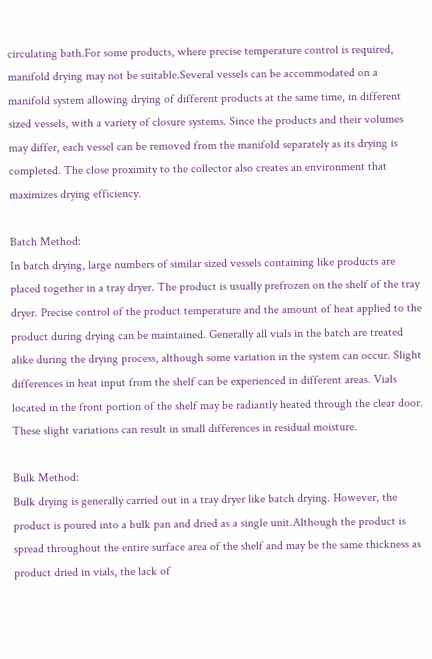circulating bath.For some products, where precise temperature control is required, manifold drying may not be suitable.Several vessels can be accommodated on a manifold system allowing drying of different products at the same time, in different sized vessels, with a variety of closure systems. Since the products and their volumes may differ, each vessel can be removed from the manifold separately as its drying is completed. The close proximity to the collector also creates an environment that maximizes drying efficiency.

Batch Method:
In batch drying, large numbers of similar sized vessels containing like products are placed together in a tray dryer. The product is usually prefrozen on the shelf of the tray dryer. Precise control of the product temperature and the amount of heat applied to the product during drying can be maintained. Generally all vials in the batch are treated alike during the drying process, although some variation in the system can occur. Slight differences in heat input from the shelf can be experienced in different areas. Vials located in the front portion of the shelf may be radiantly heated through the clear door. These slight variations can result in small differences in residual moisture.

Bulk Method:
Bulk drying is generally carried out in a tray dryer like batch drying. However, the product is poured into a bulk pan and dried as a single unit.Although the product is spread throughout the entire surface area of the shelf and may be the same thickness as product dried in vials, the lack of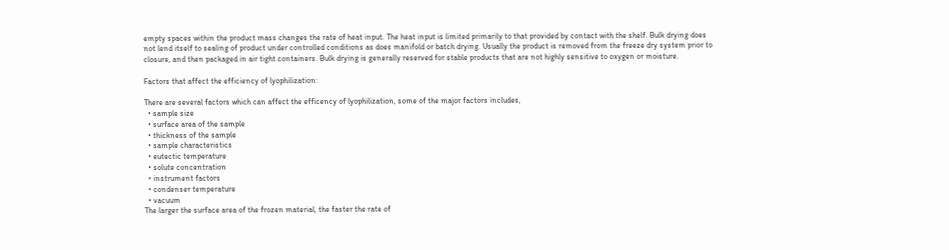empty spaces within the product mass changes the rate of heat input. The heat input is limited primarily to that provided by contact with the shelf. Bulk drying does not lend itself to sealing of product under controlled conditions as does manifold or batch drying. Usually the product is removed from the freeze dry system prior to closure, and then packaged in air tight containers. Bulk drying is generally reserved for stable products that are not highly sensitive to oxygen or moisture.

Factors that affect the efficiency of lyophilization:

There are several factors which can affect the efficency of lyophilization, some of the major factors includes,
  • sample size
  • surface area of the sample
  • thickness of the sample
  • sample characteristics
  • eutectic temperature
  • solute concentration
  • instrument factors
  • condenser temperature
  • vacuum
The larger the surface area of the frozen material, the faster the rate of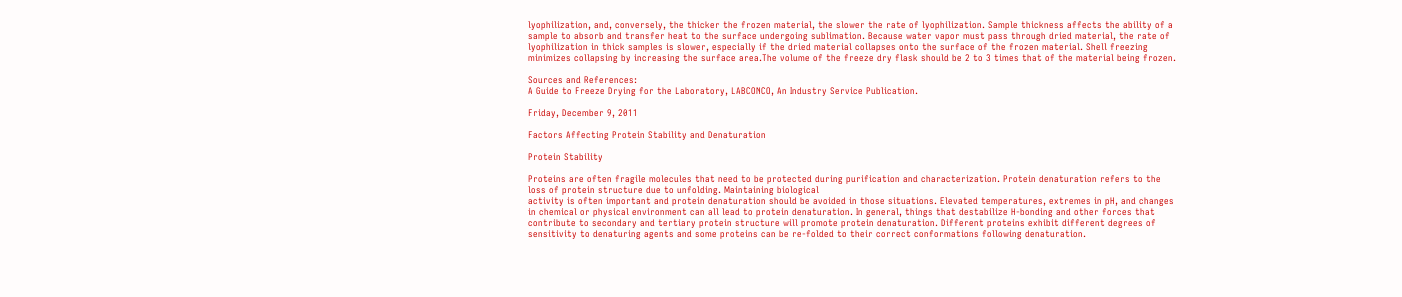lyophilization, and, conversely, the thicker the frozen material, the slower the rate of lyophilization. Sample thickness affects the ability of a sample to absorb and transfer heat to the surface undergoing sublimation. Because water vapor must pass through dried material, the rate of lyophilization in thick samples is slower, especially if the dried material collapses onto the surface of the frozen material. Shell freezing minimizes collapsing by increasing the surface area.The volume of the freeze dry flask should be 2 to 3 times that of the material being frozen.

Sources and References:
A Guide to Freeze Drying for the Laboratory, LABCONCO, An Industry Service Publication.

Friday, December 9, 2011

Factors Affecting Protein Stability and Denaturation

Protein Stability

Proteins are often fragile molecules that need to be protected during purification and characterization. Protein denaturation refers to the loss of protein structure due to unfolding. Maintaining biological
activity is often important and protein denaturation should be avoided in those situations. Elevated temperatures, extremes in pH, and changes in chemical or physical environment can all lead to protein denaturation. In general, things that destabilize H-bonding and other forces that contribute to secondary and tertiary protein structure will promote protein denaturation. Different proteins exhibit different degrees of sensitivity to denaturing agents and some proteins can be re-folded to their correct conformations following denaturation.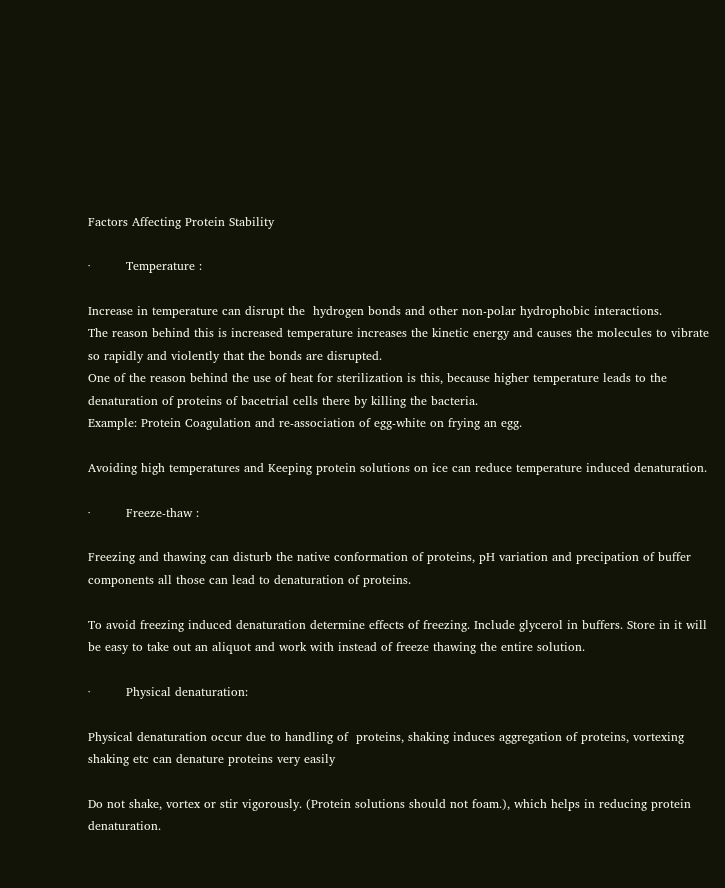Factors Affecting Protein Stability

·         Temperature :

Increase in temperature can disrupt the  hydrogen bonds and other non-polar hydrophobic interactions.
The reason behind this is increased temperature increases the kinetic energy and causes the molecules to vibrate so rapidly and violently that the bonds are disrupted.
One of the reason behind the use of heat for sterilization is this, because higher temperature leads to the denaturation of proteins of bacetrial cells there by killing the bacteria.
Example: Protein Coagulation and re-association of egg-white on frying an egg.

Avoiding high temperatures and Keeping protein solutions on ice can reduce temperature induced denaturation.

·         Freeze-thaw :

Freezing and thawing can disturb the native conformation of proteins, pH variation and precipation of buffer components all those can lead to denaturation of proteins.

To avoid freezing induced denaturation determine effects of freezing. Include glycerol in buffers. Store in it will be easy to take out an aliquot and work with instead of freeze thawing the entire solution.

·         Physical denaturation:

Physical denaturation occur due to handling of  proteins, shaking induces aggregation of proteins, vortexing shaking etc can denature proteins very easily

Do not shake, vortex or stir vigorously. (Protein solutions should not foam.), which helps in reducing protein denaturation.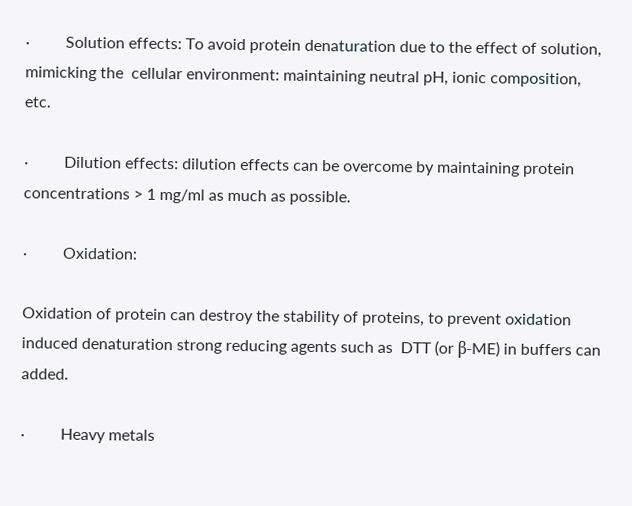·         Solution effects: To avoid protein denaturation due to the effect of solution, mimicking the  cellular environment: maintaining neutral pH, ionic composition, etc.

·         Dilution effects: dilution effects can be overcome by maintaining protein concentrations > 1 mg/ml as much as possible.

·         Oxidation:

Oxidation of protein can destroy the stability of proteins, to prevent oxidation induced denaturation strong reducing agents such as  DTT (or β-ME) in buffers can added.

·         Heavy metals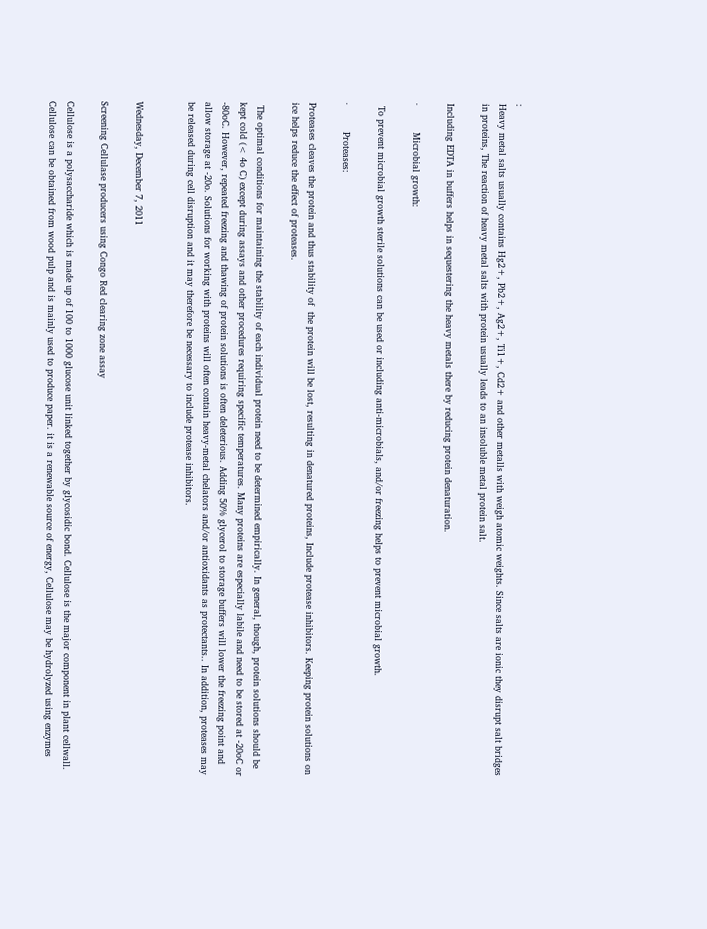:
Heavy metal salts usually contains Hg2+, Pb2+, Ag2+, Ti1+, Cd2+ and other metalls with weigh atomic weights. Since salts are ionic they disrupt salt bridges in proteins, The reaction of heavy metal salts with protein usually leads to an insoluble metal protein salt.

Including EDTA in buffers helps in sequestering the heavy metals there by reducing protein denaturation.

·         Microbial growth:

 To prevent microbial growth sterile solutions can be used or including anti-microbials, and/or freezing helps to prevent microbial growth.

·         Proteases:

Proteases cleaves the protein and thus stability of  the protein will be lost, resulting in denatured proteins, Include protease inhibitors. Keeping protein solutions on ice helps reduce the effect of proteases.

 The optimal conditions for maintaining the stability of each individual protein need to be determined empirically. In general, though, protein solutions should be kept cold (< 4o C) except during assays and other procedures requiring specific temperatures. Many proteins are especially labile and need to be stored at -20oC or -80oC. However, repeated freezing and thawing of protein solutions is often deleterious. Adding 50% glycerol to storage buffers will lower the freezing point and allow storage at -20o. Solutions for working with proteins will often contain heavy-metal chelators and/or antioxidants as protectants.. In addition, proteases may be released during cell disruption and it may therefore be necessary to include protease inhibitors.


Wednesday, December 7, 2011

Screening Cellulase producers using Congo Red clearing zone assay

Cellulose is a polysaccharide which is made up of 100 to 1000 glucose unit linked together by glycosidic bond. Cellulose is the major component in plant cellwall. Cellulose can be obtained from wood pulp and is mainly used to produce paper. it is a renewable source of energy, Cellulose may be hydrolyzed using enzymes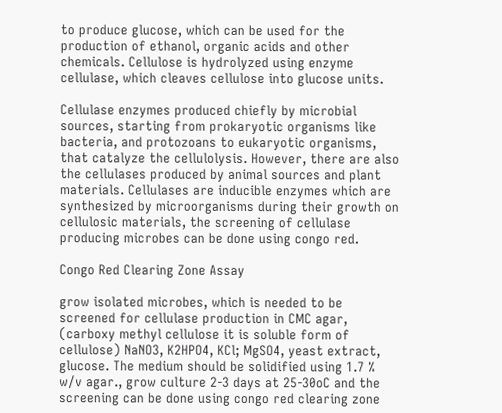to produce glucose, which can be used for the production of ethanol, organic acids and other chemicals. Cellulose is hydrolyzed using enzyme cellulase, which cleaves cellulose into glucose units.

Cellulase enzymes produced chiefly by microbial sources, starting from prokaryotic organisms like bacteria, and protozoans to eukaryotic organisms, that catalyze the cellulolysis. However, there are also the cellulases produced by animal sources and plant materials. Cellulases are inducible enzymes which are synthesized by microorganisms during their growth on cellulosic materials, the screening of cellulase producing microbes can be done using congo red.

Congo Red Clearing Zone Assay

grow isolated microbes, which is needed to be screened for cellulase production in CMC agar, (carboxy methyl cellulose it is soluble form of cellulose) NaNO3, K2HPO4, KCl; MgSO4, yeast extract, glucose. The medium should be solidified using 1.7 % w/v agar., grow culture 2-3 days at 25-30oC and the screening can be done using congo red clearing zone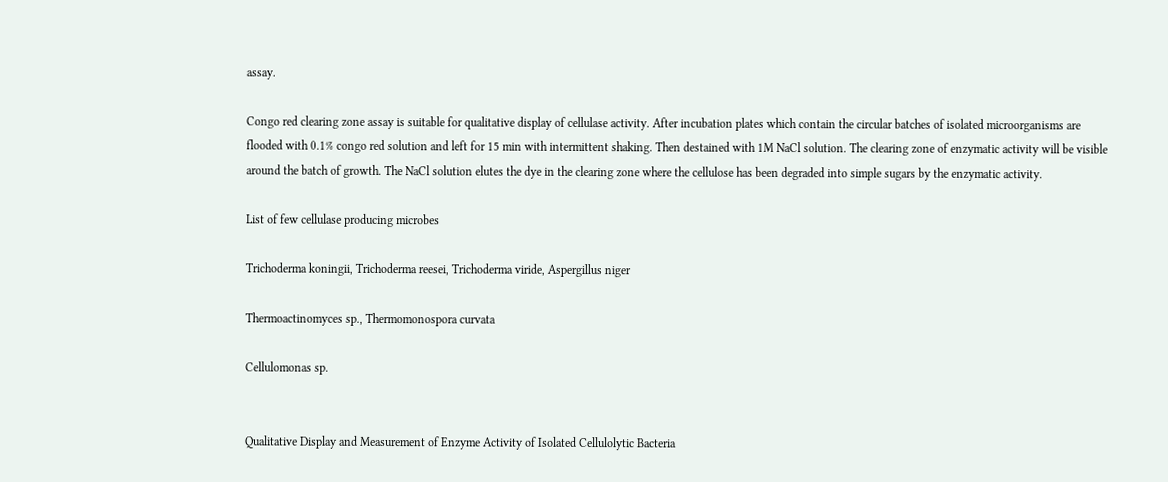assay.

Congo red clearing zone assay is suitable for qualitative display of cellulase activity. After incubation plates which contain the circular batches of isolated microorganisms are flooded with 0.1% congo red solution and left for 15 min with intermittent shaking. Then destained with 1M NaCl solution. The clearing zone of enzymatic activity will be visible around the batch of growth. The NaCl solution elutes the dye in the clearing zone where the cellulose has been degraded into simple sugars by the enzymatic activity.

List of few cellulase producing microbes

Trichoderma koningii, Trichoderma reesei, Trichoderma viride, Aspergillus niger

Thermoactinomyces sp., Thermomonospora curvata

Cellulomonas sp.


Qualitative Display and Measurement of Enzyme Activity of Isolated Cellulolytic Bacteria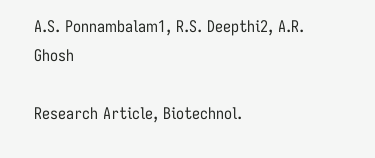A.S. Ponnambalam1, R.S. Deepthi2, A.R. Ghosh

Research Article, Biotechnol.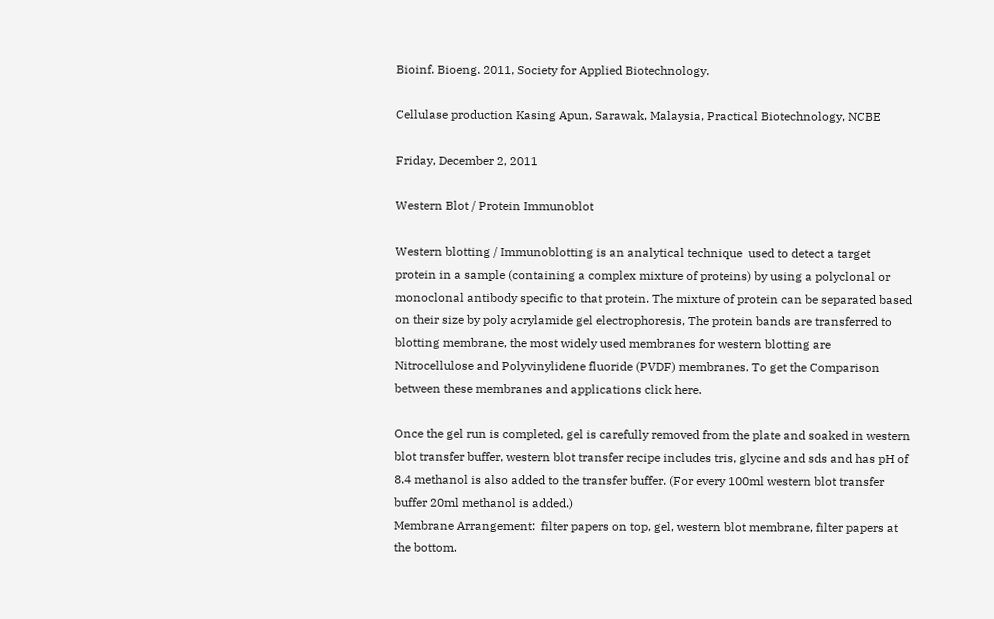Bioinf. Bioeng. 2011, Society for Applied Biotechnology.

Cellulase production Kasing Apun, Sarawak, Malaysia, Practical Biotechnology, NCBE

Friday, December 2, 2011

Western Blot / Protein Immunoblot

Western blotting / Immunoblotting is an analytical technique  used to detect a target protein in a sample (containing a complex mixture of proteins) by using a polyclonal or monoclonal antibody specific to that protein. The mixture of protein can be separated based on their size by poly acrylamide gel electrophoresis, The protein bands are transferred to blotting membrane, the most widely used membranes for western blotting are Nitrocellulose and Polyvinylidene fluoride (PVDF) membranes. To get the Comparison between these membranes and applications click here.

Once the gel run is completed, gel is carefully removed from the plate and soaked in western blot transfer buffer, western blot transfer recipe includes tris, glycine and sds and has pH of 8.4 methanol is also added to the transfer buffer. (For every 100ml western blot transfer buffer 20ml methanol is added.)
Membrane Arrangement:  filter papers on top, gel, western blot membrane, filter papers at the bottom.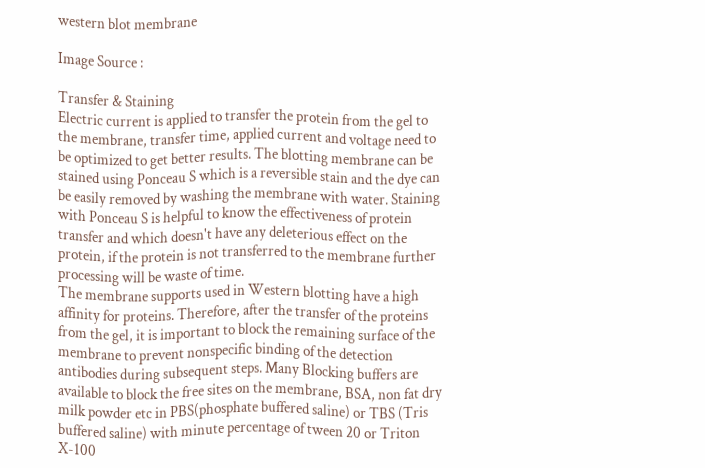western blot membrane

Image Source :

Transfer & Staining
Electric current is applied to transfer the protein from the gel to the membrane, transfer time, applied current and voltage need to be optimized to get better results. The blotting membrane can be stained using Ponceau S which is a reversible stain and the dye can be easily removed by washing the membrane with water. Staining with Ponceau S is helpful to know the effectiveness of protein transfer and which doesn't have any deleterious effect on the protein, if the protein is not transferred to the membrane further processing will be waste of time.
The membrane supports used in Western blotting have a high affinity for proteins. Therefore, after the transfer of the proteins from the gel, it is important to block the remaining surface of the membrane to prevent nonspecific binding of the detection antibodies during subsequent steps. Many Blocking buffers are available to block the free sites on the membrane, BSA, non fat dry milk powder etc in PBS(phosphate buffered saline) or TBS (Tris buffered saline) with minute percentage of tween 20 or Triton X-100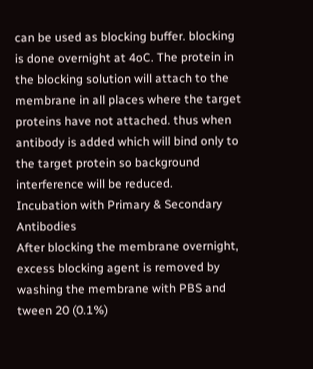can be used as blocking buffer. blocking is done overnight at 4oC. The protein in the blocking solution will attach to the membrane in all places where the target proteins have not attached. thus when antibody is added which will bind only to the target protein so background interference will be reduced.
Incubation with Primary & Secondary Antibodies
After blocking the membrane overnight, excess blocking agent is removed by washing the membrane with PBS and tween 20 (0.1%)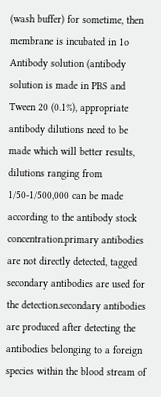(wash buffer) for sometime, then membrane is incubated in 1o Antibody solution (antibody solution is made in PBS and Tween 20 (0.1%), appropriate antibody dilutions need to be made which will better results, dilutions ranging from 1/50-1/500,000 can be made according to the antibody stock concentration.primary antibodies are not directly detected, tagged secondary antibodies are used for the detection.secondary antibodies are produced after detecting the antibodies belonging to a foreign species within the blood stream of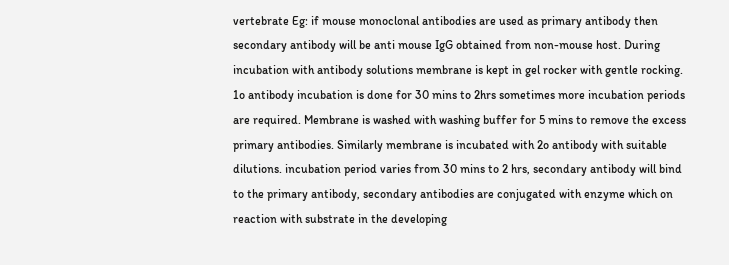vertebrate Eg: if mouse monoclonal antibodies are used as primary antibody then secondary antibody will be anti mouse IgG obtained from non-mouse host. During incubation with antibody solutions membrane is kept in gel rocker with gentle rocking. 1o antibody incubation is done for 30 mins to 2hrs sometimes more incubation periods are required. Membrane is washed with washing buffer for 5 mins to remove the excess primary antibodies. Similarly membrane is incubated with 2o antibody with suitable dilutions. incubation period varies from 30 mins to 2 hrs, secondary antibody will bind to the primary antibody, secondary antibodies are conjugated with enzyme which on reaction with substrate in the developing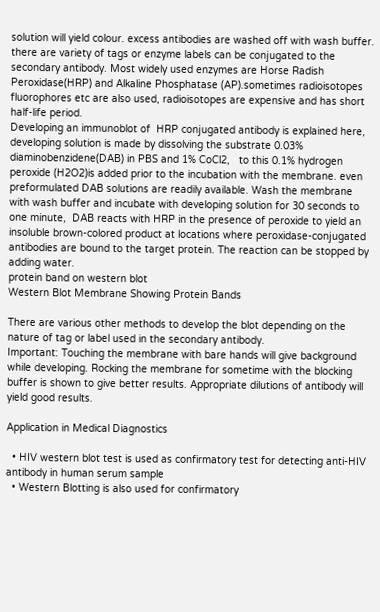solution will yield colour. excess antibodies are washed off with wash buffer. there are variety of tags or enzyme labels can be conjugated to the secondary antibody. Most widely used enzymes are Horse Radish Peroxidase(HRP) and Alkaline Phosphatase (AP).sometimes radioisotopes fluorophores etc are also used, radioisotopes are expensive and has short half-life period.
Developing an immunoblot of  HRP conjugated antibody is explained here, developing solution is made by dissolving the substrate 0.03% diaminobenzidene(DAB) in PBS and 1% CoCl2,   to this 0.1% hydrogen peroxide (H2O2)is added prior to the incubation with the membrane. even preformulated DAB solutions are readily available. Wash the membrane with wash buffer and incubate with developing solution for 30 seconds to one minute,  DAB reacts with HRP in the presence of peroxide to yield an insoluble brown-colored product at locations where peroxidase-conjugated antibodies are bound to the target protein. The reaction can be stopped by adding water.
protein band on western blot
Western Blot Membrane Showing Protein Bands

There are various other methods to develop the blot depending on the nature of tag or label used in the secondary antibody.
Important: Touching the membrane with bare hands will give background while developing. Rocking the membrane for sometime with the blocking buffer is shown to give better results. Appropriate dilutions of antibody will yield good results.

Application in Medical Diagnostics

  • HIV western blot test is used as confirmatory test for detecting anti-HIV antibody in human serum sample
  • Western Blotting is also used for confirmatory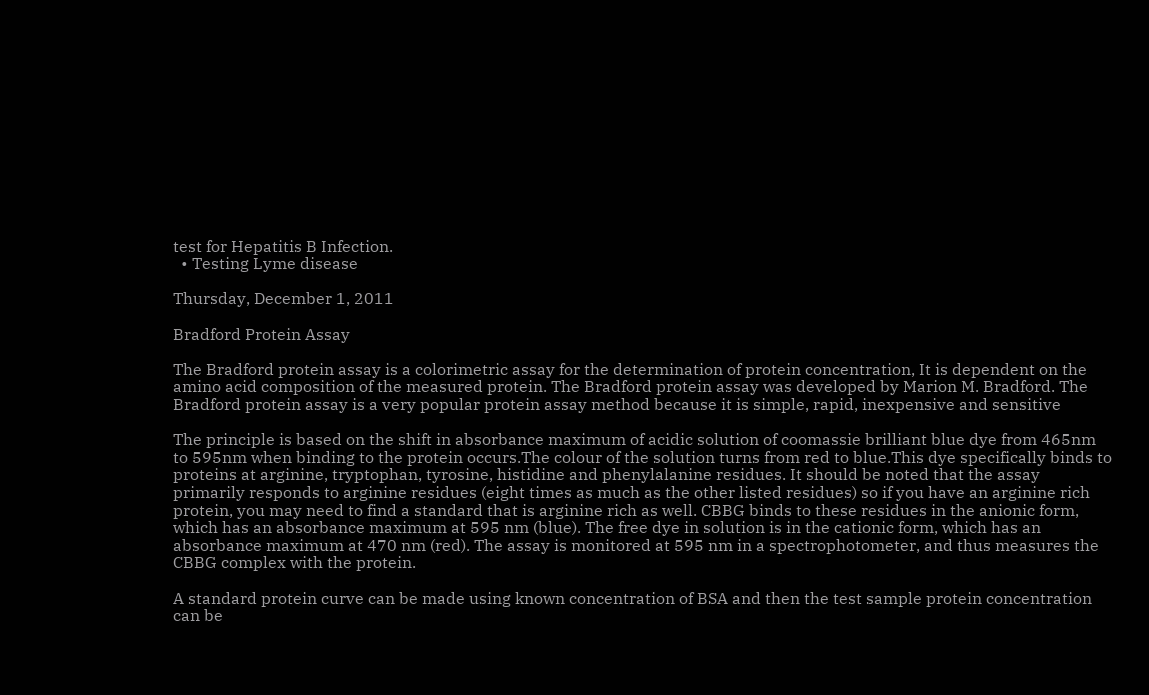test for Hepatitis B Infection.
  • Testing Lyme disease

Thursday, December 1, 2011

Bradford Protein Assay

The Bradford protein assay is a colorimetric assay for the determination of protein concentration, It is dependent on the amino acid composition of the measured protein. The Bradford protein assay was developed by Marion M. Bradford. The Bradford protein assay is a very popular protein assay method because it is simple, rapid, inexpensive and sensitive

The principle is based on the shift in absorbance maximum of acidic solution of coomassie brilliant blue dye from 465nm to 595nm when binding to the protein occurs.The colour of the solution turns from red to blue.This dye specifically binds to proteins at arginine, tryptophan, tyrosine, histidine and phenylalanine residues. It should be noted that the assay primarily responds to arginine residues (eight times as much as the other listed residues) so if you have an arginine rich protein, you may need to find a standard that is arginine rich as well. CBBG binds to these residues in the anionic form, which has an absorbance maximum at 595 nm (blue). The free dye in solution is in the cationic form, which has an absorbance maximum at 470 nm (red). The assay is monitored at 595 nm in a spectrophotometer, and thus measures the CBBG complex with the protein.

A standard protein curve can be made using known concentration of BSA and then the test sample protein concentration can be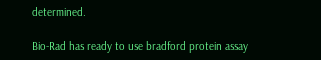determined.

Bio-Rad has ready to use bradford protein assay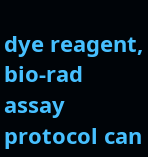dye reagent, bio-rad assay protocol can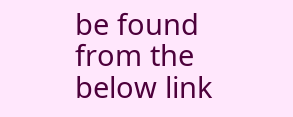be found from the below link